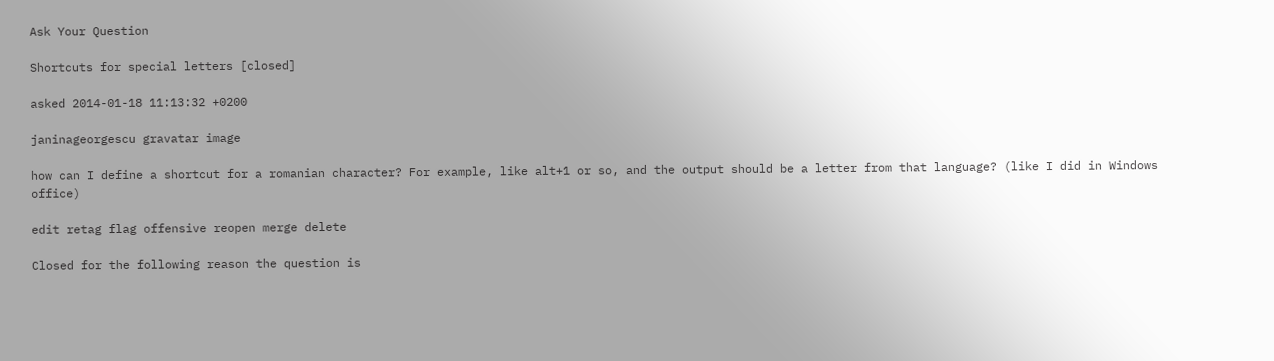Ask Your Question

Shortcuts for special letters [closed]

asked 2014-01-18 11:13:32 +0200

janinageorgescu gravatar image

how can I define a shortcut for a romanian character? For example, like alt+1 or so, and the output should be a letter from that language? (like I did in Windows office)

edit retag flag offensive reopen merge delete

Closed for the following reason the question is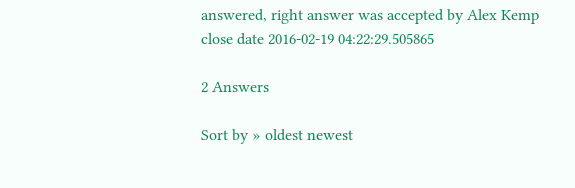answered, right answer was accepted by Alex Kemp
close date 2016-02-19 04:22:29.505865

2 Answers

Sort by » oldest newest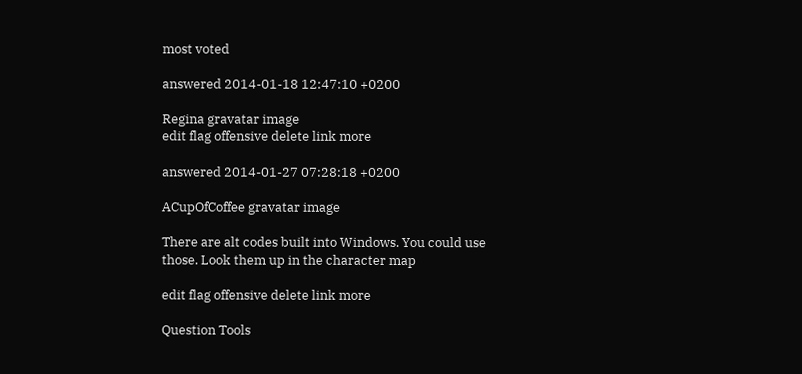most voted

answered 2014-01-18 12:47:10 +0200

Regina gravatar image
edit flag offensive delete link more

answered 2014-01-27 07:28:18 +0200

ACupOfCoffee gravatar image

There are alt codes built into Windows. You could use those. Look them up in the character map

edit flag offensive delete link more

Question Tools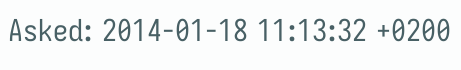Asked: 2014-01-18 11:13:32 +0200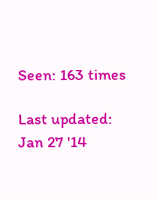Seen: 163 times

Last updated: Jan 27 '14